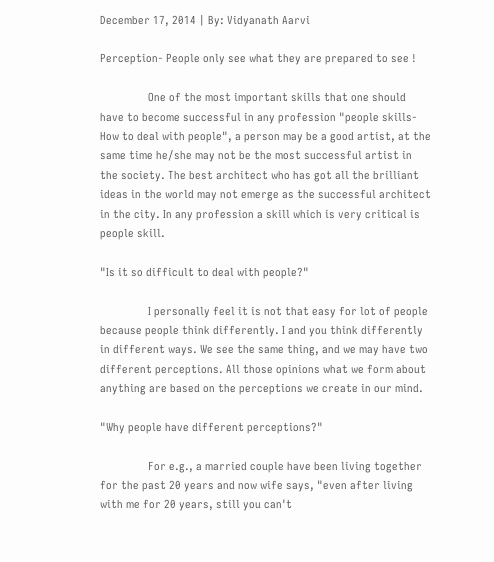December 17, 2014 | By: Vidyanath Aarvi

Perception- People only see what they are prepared to see !

                One of the most important skills that one should have to become successful in any profession "people skills-How to deal with people", a person may be a good artist, at the same time he/she may not be the most successful artist in the society. The best architect who has got all the brilliant ideas in the world may not emerge as the successful architect in the city. In any profession a skill which is very critical is people skill.

"Is it so difficult to deal with people?"

                I personally feel it is not that easy for lot of people because people think differently. I and you think differently in different ways. We see the same thing, and we may have two different perceptions. All those opinions what we form about anything are based on the perceptions we create in our mind.

"Why people have different perceptions?"

                For e.g., a married couple have been living together for the past 20 years and now wife says, "even after living with me for 20 years, still you can't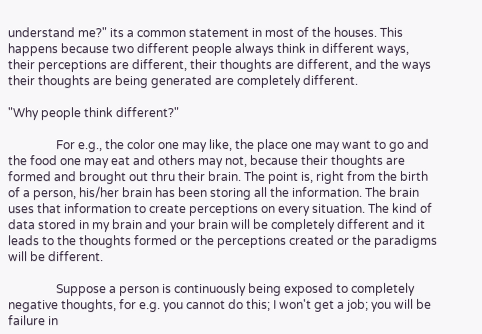understand me?" its a common statement in most of the houses. This happens because two different people always think in different ways, their perceptions are different, their thoughts are different, and the ways their thoughts are being generated are completely different.

"Why people think different?"

                For e.g., the color one may like, the place one may want to go and the food one may eat and others may not, because their thoughts are formed and brought out thru their brain. The point is, right from the birth of a person, his/her brain has been storing all the information. The brain uses that information to create perceptions on every situation. The kind of data stored in my brain and your brain will be completely different and it leads to the thoughts formed or the perceptions created or the paradigms will be different.

                Suppose a person is continuously being exposed to completely negative thoughts, for e.g. you cannot do this; I won't get a job; you will be failure in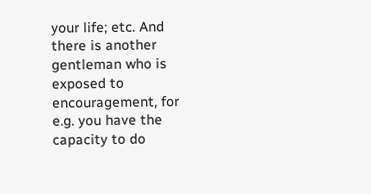your life; etc. And there is another gentleman who is exposed to encouragement, for e.g. you have the capacity to do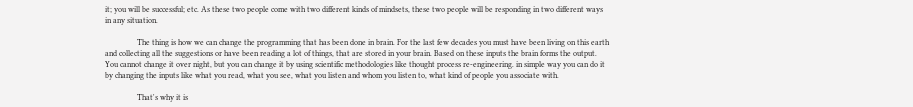it; you will be successful; etc. As these two people come with two different kinds of mindsets, these two people will be responding in two different ways in any situation.

                The thing is how we can change the programming that has been done in brain. For the last few decades you must have been living on this earth and collecting all the suggestions or have been reading a lot of things, that are stored in your brain. Based on these inputs the brain forms the output. You cannot change it over night, but you can change it by using scientific methodologies like thought process re-engineering. in simple way you can do it by changing the inputs like what you read, what you see, what you listen and whom you listen to, what kind of people you associate with.

                That's why it is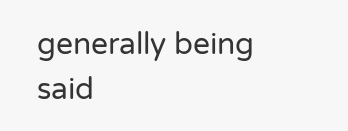generally being said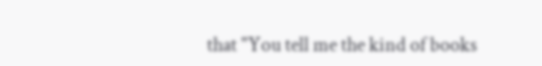that "You tell me the kind of books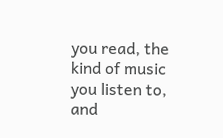you read, the kind of music you listen to, and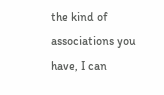the kind of associations you have, I can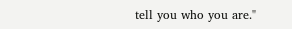tell you who you are."